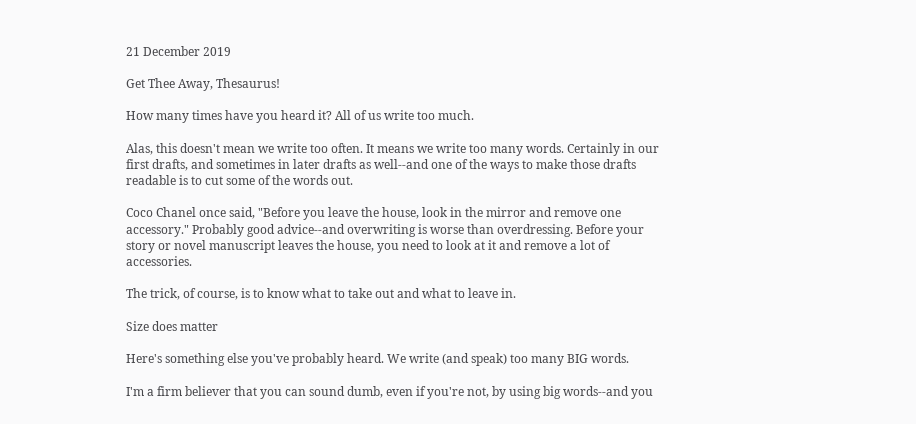21 December 2019

Get Thee Away, Thesaurus!

How many times have you heard it? All of us write too much.

Alas, this doesn't mean we write too often. It means we write too many words. Certainly in our first drafts, and sometimes in later drafts as well--and one of the ways to make those drafts readable is to cut some of the words out.

Coco Chanel once said, "Before you leave the house, look in the mirror and remove one accessory." Probably good advice--and overwriting is worse than overdressing. Before your story or novel manuscript leaves the house, you need to look at it and remove a lot of accessories.

The trick, of course, is to know what to take out and what to leave in.

Size does matter

Here's something else you've probably heard. We write (and speak) too many BIG words.

I'm a firm believer that you can sound dumb, even if you're not, by using big words--and you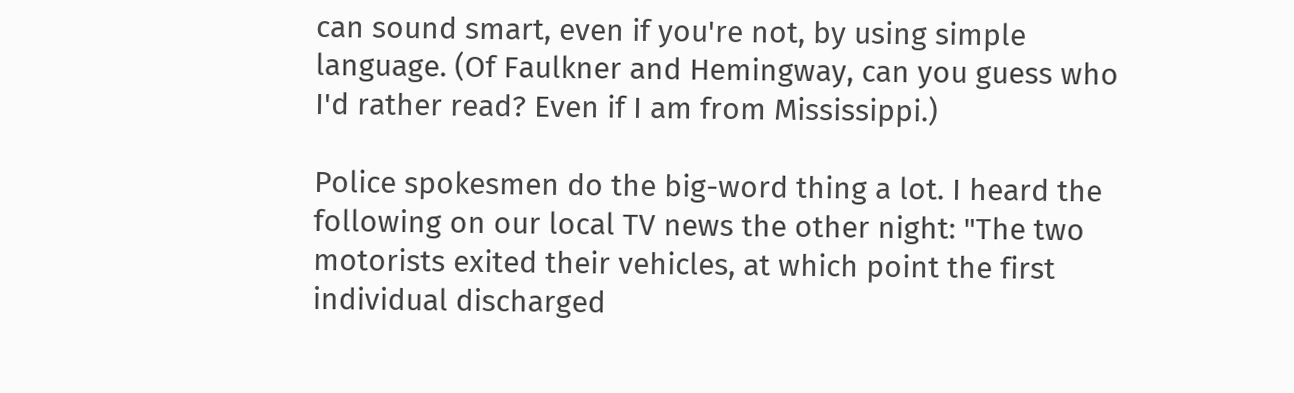can sound smart, even if you're not, by using simple language. (Of Faulkner and Hemingway, can you guess who I'd rather read? Even if I am from Mississippi.)

Police spokesmen do the big-word thing a lot. I heard the following on our local TV news the other night: "The two motorists exited their vehicles, at which point the first individual discharged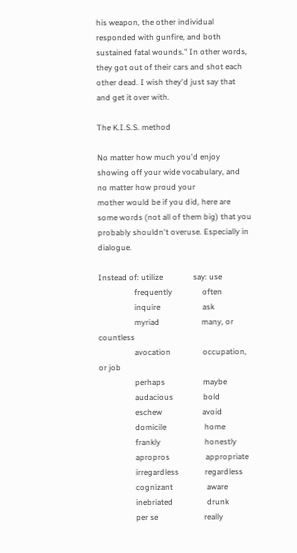his weapon, the other individual responded with gunfire, and both sustained fatal wounds." In other words, they got out of their cars and shot each other dead. I wish they'd just say that and get it over with.

The K.I.S.S. method

No matter how much you'd enjoy showing off your wide vocabulary, and no matter how proud your
mother would be if you did, here are some words (not all of them big) that you probably shouldn't overuse. Especially in dialogue.

Instead of: utilize               say: use
                  frequently               often
                  inquire                     ask
                  myriad                     many, or countless
                  avocation                occupation, or job
                  perhaps                   maybe
                  audacious               bold
                  eschew                    avoid
                  domicile                   home
                  frankly                      honestly
                  apropros                  appropriate
                  irregardless             regardless
                  cognizant                 aware
                  inebriated                 drunk
                  per se                       really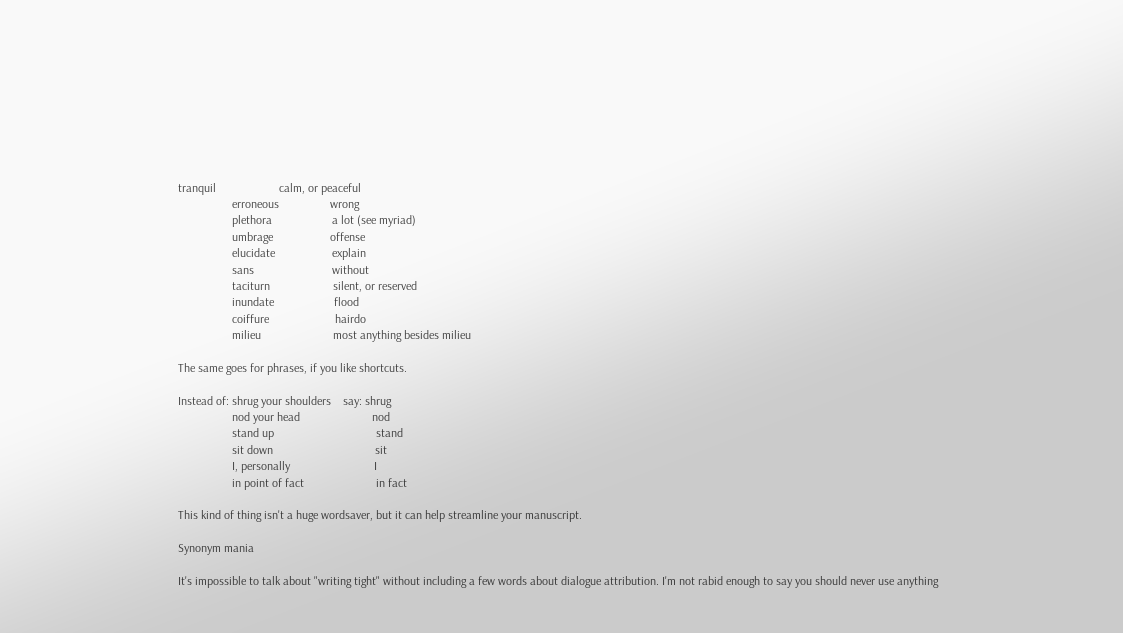tranquil                     calm, or peaceful
                  erroneous                 wrong
                  plethora                    a lot (see myriad)
                  umbrage                   offense
                  elucidate                   explain
                  sans                          without
                  taciturn                     silent, or reserved
                  inundate                    flood
                  coiffure                      hairdo
                  milieu                        most anything besides milieu

The same goes for phrases, if you like shortcuts.

Instead of: shrug your shoulders    say: shrug
                  nod your head                        nod
                  stand up                                  stand
                  sit down                                  sit
                  I, personally                            I
                  in point of fact                        in fact

This kind of thing isn't a huge wordsaver, but it can help streamline your manuscript.

Synonym mania

It's impossible to talk about "writing tight" without including a few words about dialogue attribution. I'm not rabid enough to say you should never use anything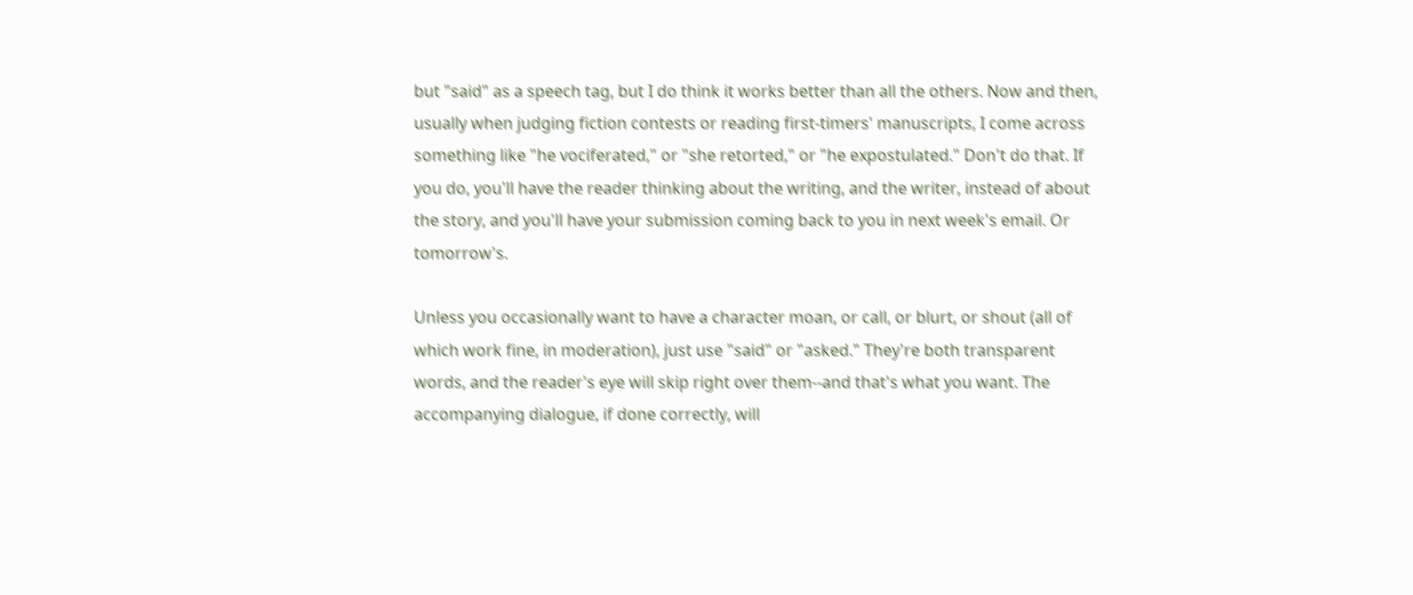but "said" as a speech tag, but I do think it works better than all the others. Now and then, usually when judging fiction contests or reading first-timers' manuscripts, I come across something like "he vociferated," or "she retorted," or "he expostulated." Don't do that. If you do, you'll have the reader thinking about the writing, and the writer, instead of about the story, and you'll have your submission coming back to you in next week's email. Or tomorrow's.

Unless you occasionally want to have a character moan, or call, or blurt, or shout (all of which work fine, in moderation), just use "said" or "asked." They're both transparent words, and the reader's eye will skip right over them--and that's what you want. The accompanying dialogue, if done correctly, will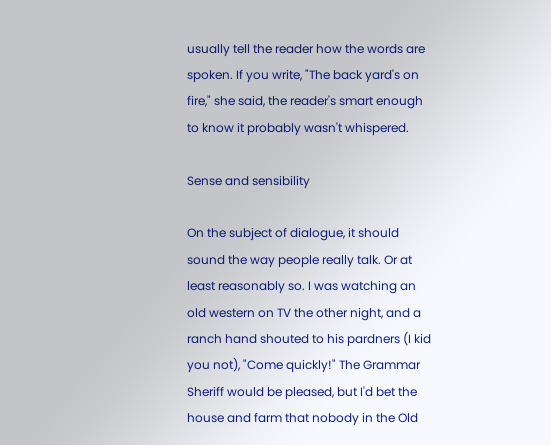usually tell the reader how the words are spoken. If you write, "The back yard's on fire," she said, the reader's smart enough to know it probably wasn't whispered.

Sense and sensibility

On the subject of dialogue, it should sound the way people really talk. Or at least reasonably so. I was watching an old western on TV the other night, and a ranch hand shouted to his pardners (I kid you not), "Come quickly!" The Grammar Sheriff would be pleased, but I'd bet the house and farm that nobody in the Old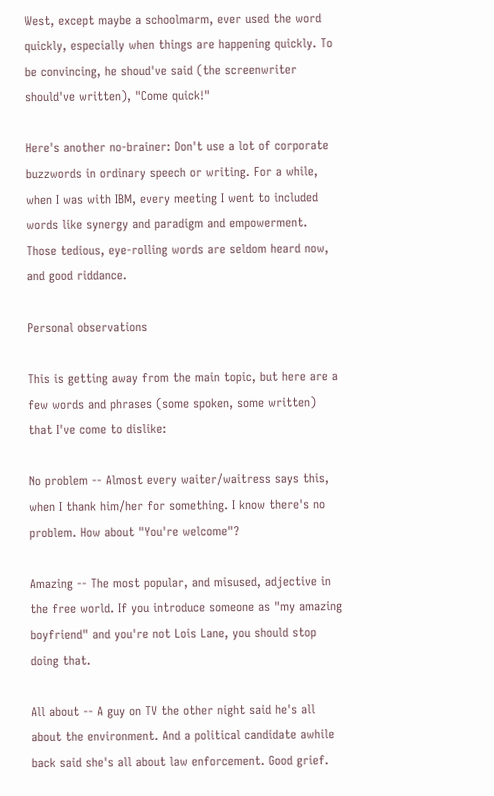West, except maybe a schoolmarm, ever used the word quickly, especially when things are happening quickly. To be convincing, he shoud've said (the screenwriter should've written), "Come quick!"

Here's another no-brainer: Don't use a lot of corporate buzzwords in ordinary speech or writing. For a while, when I was with IBM, every meeting I went to included words like synergy and paradigm and empowerment. Those tedious, eye-rolling words are seldom heard now, and good riddance.

Personal observations

This is getting away from the main topic, but here are a few words and phrases (some spoken, some written) that I've come to dislike:

No problem -- Almost every waiter/waitress says this, when I thank him/her for something. I know there's no problem. How about "You're welcome"?

Amazing -- The most popular, and misused, adjective in the free world. If you introduce someone as "my amazing boyfriend" and you're not Lois Lane, you should stop doing that.

All about -- A guy on TV the other night said he's all about the environment. And a political candidate awhile back said she's all about law enforcement. Good grief.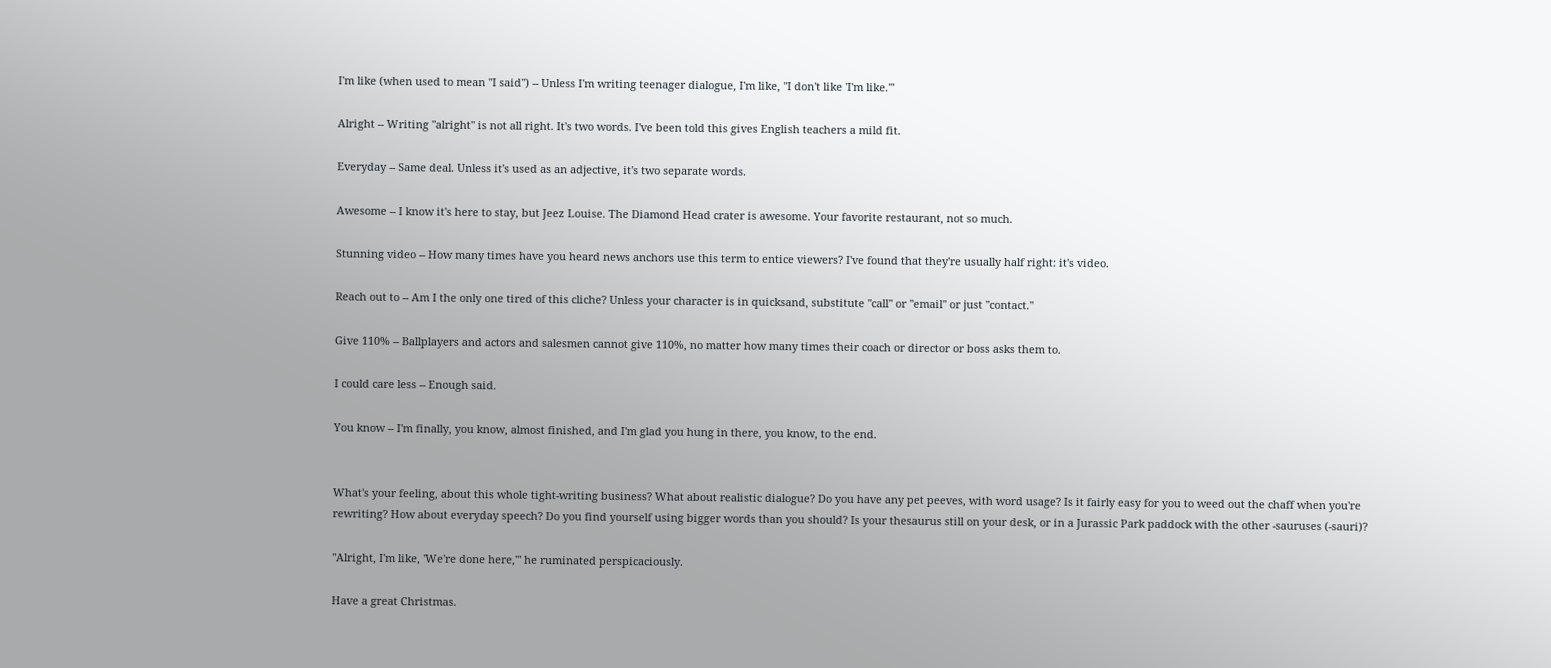I'm like (when used to mean "I said") -- Unless I'm writing teenager dialogue, I'm like, "I don't like 'I'm like.'"

Alright -- Writing "alright" is not all right. It's two words. I've been told this gives English teachers a mild fit.

Everyday -- Same deal. Unless it's used as an adjective, it's two separate words.

Awesome -- I know it's here to stay, but Jeez Louise. The Diamond Head crater is awesome. Your favorite restaurant, not so much.

Stunning video -- How many times have you heard news anchors use this term to entice viewers? I've found that they're usually half right: it's video.

Reach out to -- Am I the only one tired of this cliche? Unless your character is in quicksand, substitute "call" or "email" or just "contact."

Give 110% -- Ballplayers and actors and salesmen cannot give 110%, no matter how many times their coach or director or boss asks them to.

I could care less -- Enough said.

You know -- I'm finally, you know, almost finished, and I'm glad you hung in there, you know, to the end.


What's your feeling, about this whole tight-writing business? What about realistic dialogue? Do you have any pet peeves, with word usage? Is it fairly easy for you to weed out the chaff when you're rewriting? How about everyday speech? Do you find yourself using bigger words than you should? Is your thesaurus still on your desk, or in a Jurassic Park paddock with the other -sauruses (-sauri)?

"Alright, I'm like, 'We're done here,'" he ruminated perspicaciously.

Have a great Christmas.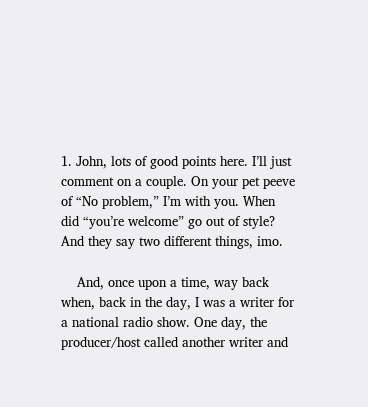1. John, lots of good points here. I’ll just comment on a couple. On your pet peeve of “No problem,” I’m with you. When did “you’re welcome” go out of style? And they say two different things, imo.

    And, once upon a time, way back when, back in the day, I was a writer for a national radio show. One day, the producer/host called another writer and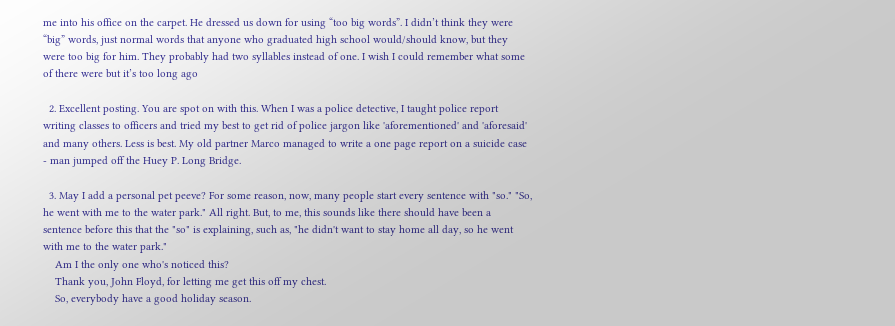me into his office on the carpet. He dressed us down for using “too big words”. I didn’t think they were “big” words, just normal words that anyone who graduated high school would/should know, but they were too big for him. They probably had two syllables instead of one. I wish I could remember what some of there were but it’s too long ago

  2. Excellent posting. You are spot on with this. When I was a police detective, I taught police report writing classes to officers and tried my best to get rid of police jargon like 'aforementioned' and 'aforesaid' and many others. Less is best. My old partner Marco managed to write a one page report on a suicide case - man jumped off the Huey P. Long Bridge.

  3. May I add a personal pet peeve? For some reason, now, many people start every sentence with "so." "So, he went with me to the water park." All right. But, to me, this sounds like there should have been a sentence before this that the "so" is explaining, such as, "he didn't want to stay home all day, so he went with me to the water park."
    Am I the only one who's noticed this?
    Thank you, John Floyd, for letting me get this off my chest.
    So, everybody have a good holiday season.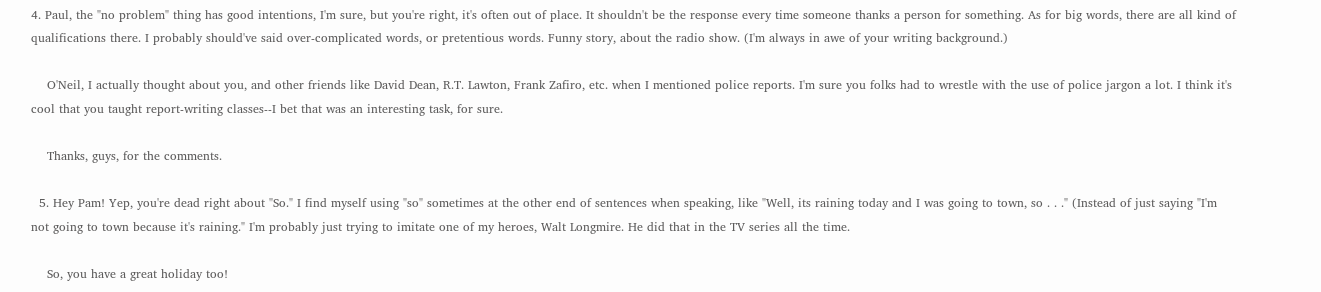4. Paul, the "no problem" thing has good intentions, I'm sure, but you're right, it's often out of place. It shouldn't be the response every time someone thanks a person for something. As for big words, there are all kind of qualifications there. I probably should've said over-complicated words, or pretentious words. Funny story, about the radio show. (I'm always in awe of your writing background.)

    O'Neil, I actually thought about you, and other friends like David Dean, R.T. Lawton, Frank Zafiro, etc. when I mentioned police reports. I'm sure you folks had to wrestle with the use of police jargon a lot. I think it's cool that you taught report-writing classes--I bet that was an interesting task, for sure.

    Thanks, guys, for the comments.

  5. Hey Pam! Yep, you're dead right about "So." I find myself using "so" sometimes at the other end of sentences when speaking, like "Well, its raining today and I was going to town, so . . ." (Instead of just saying "I'm not going to town because it's raining." I'm probably just trying to imitate one of my heroes, Walt Longmire. He did that in the TV series all the time.

    So, you have a great holiday too!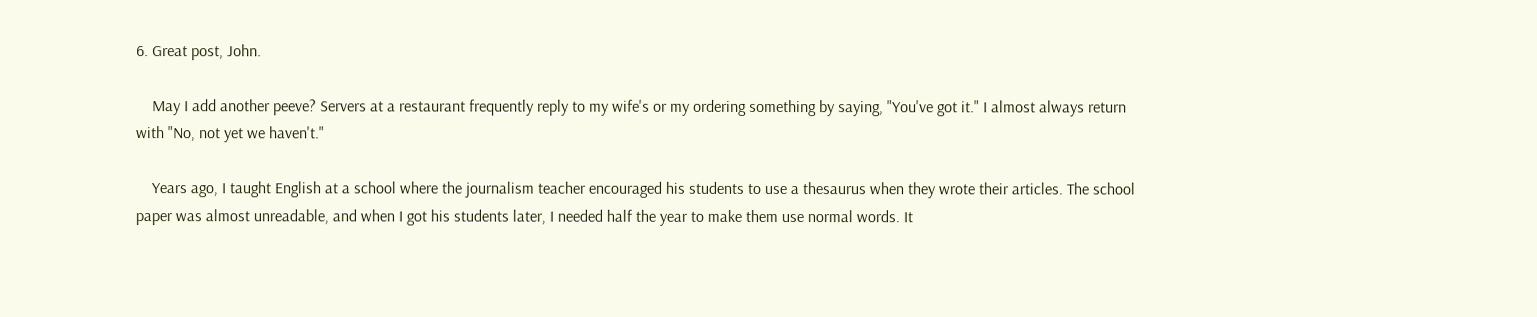6. Great post, John.

    May I add another peeve? Servers at a restaurant frequently reply to my wife's or my ordering something by saying, "You've got it." I almost always return with "No, not yet we haven't."

    Years ago, I taught English at a school where the journalism teacher encouraged his students to use a thesaurus when they wrote their articles. The school paper was almost unreadable, and when I got his students later, I needed half the year to make them use normal words. It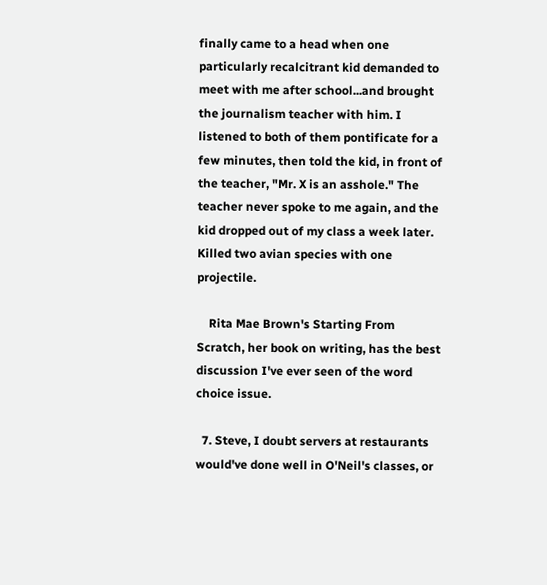finally came to a head when one particularly recalcitrant kid demanded to meet with me after school...and brought the journalism teacher with him. I listened to both of them pontificate for a few minutes, then told the kid, in front of the teacher, "Mr. X is an asshole." The teacher never spoke to me again, and the kid dropped out of my class a week later. Killed two avian species with one projectile.

    Rita Mae Brown's Starting From Scratch, her book on writing, has the best discussion I've ever seen of the word choice issue.

  7. Steve, I doubt servers at restaurants would've done well in O'Neil's classes, or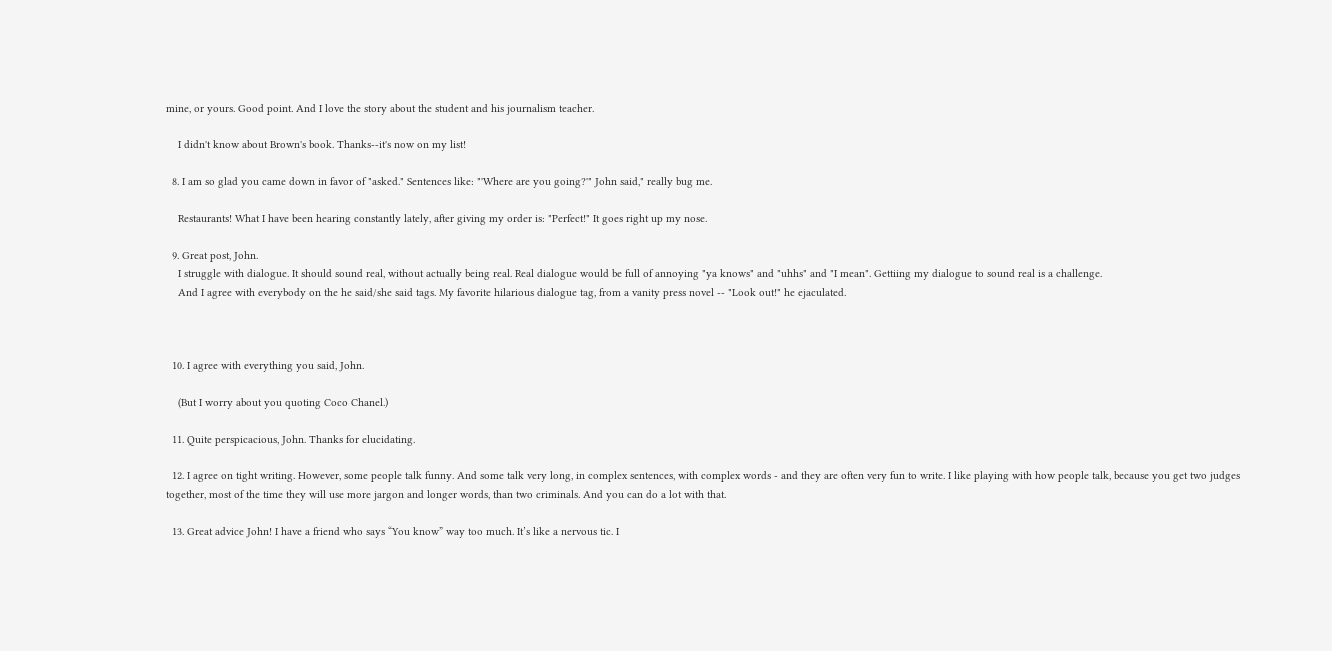mine, or yours. Good point. And I love the story about the student and his journalism teacher.

    I didn't know about Brown's book. Thanks--it's now on my list!

  8. I am so glad you came down in favor of "asked." Sentences like: "'Where are you going?'" John said," really bug me.

    Restaurants! What I have been hearing constantly lately, after giving my order is: "Perfect!" It goes right up my nose.

  9. Great post, John.
    I struggle with dialogue. It should sound real, without actually being real. Real dialogue would be full of annoying "ya knows" and "uhhs" and "I mean". Gettiing my dialogue to sound real is a challenge.
    And I agree with everybody on the he said/she said tags. My favorite hilarious dialogue tag, from a vanity press novel -- "Look out!" he ejaculated.



  10. I agree with everything you said, John.

    (But I worry about you quoting Coco Chanel.)

  11. Quite perspicacious, John. Thanks for elucidating.

  12. I agree on tight writing. However, some people talk funny. And some talk very long, in complex sentences, with complex words - and they are often very fun to write. I like playing with how people talk, because you get two judges together, most of the time they will use more jargon and longer words, than two criminals. And you can do a lot with that.

  13. Great advice John! I have a friend who says “You know” way too much. It’s like a nervous tic. I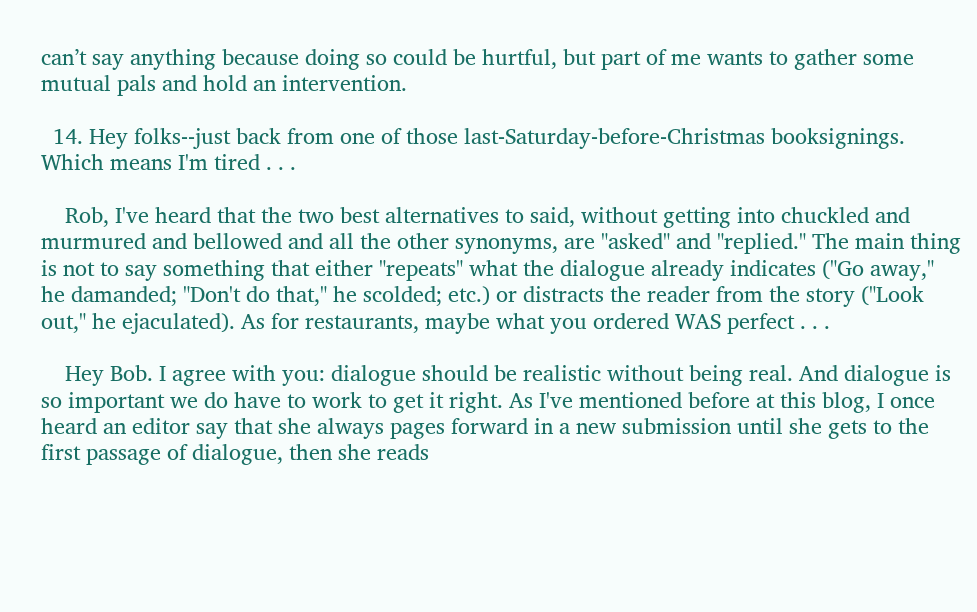can’t say anything because doing so could be hurtful, but part of me wants to gather some mutual pals and hold an intervention.

  14. Hey folks--just back from one of those last-Saturday-before-Christmas booksignings. Which means I'm tired . . .

    Rob, I've heard that the two best alternatives to said, without getting into chuckled and murmured and bellowed and all the other synonyms, are "asked" and "replied." The main thing is not to say something that either "repeats" what the dialogue already indicates ("Go away," he damanded; "Don't do that," he scolded; etc.) or distracts the reader from the story ("Look out," he ejaculated). As for restaurants, maybe what you ordered WAS perfect . . .

    Hey Bob. I agree with you: dialogue should be realistic without being real. And dialogue is so important we do have to work to get it right. As I've mentioned before at this blog, I once heard an editor say that she always pages forward in a new submission until she gets to the first passage of dialogue, then she reads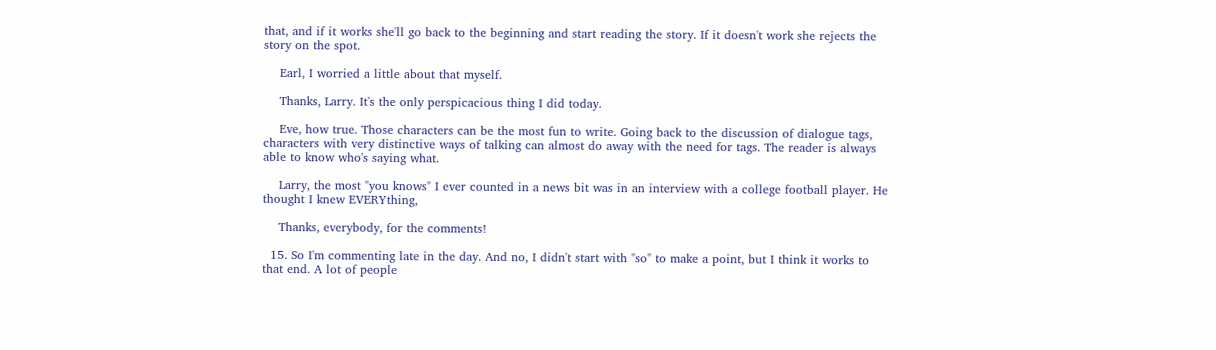that, and if it works she'll go back to the beginning and start reading the story. If it doesn't work she rejects the story on the spot.

    Earl, I worried a little about that myself.

    Thanks, Larry. It's the only perspicacious thing I did today.

    Eve, how true. Those characters can be the most fun to write. Going back to the discussion of dialogue tags, characters with very distinctive ways of talking can almost do away with the need for tags. The reader is always able to know who's saying what.

    Larry, the most "you knows" I ever counted in a news bit was in an interview with a college football player. He thought I knew EVERYthing,

    Thanks, everybody, for the comments!

  15. So I'm commenting late in the day. And no, I didn't start with "so" to make a point, but I think it works to that end. A lot of people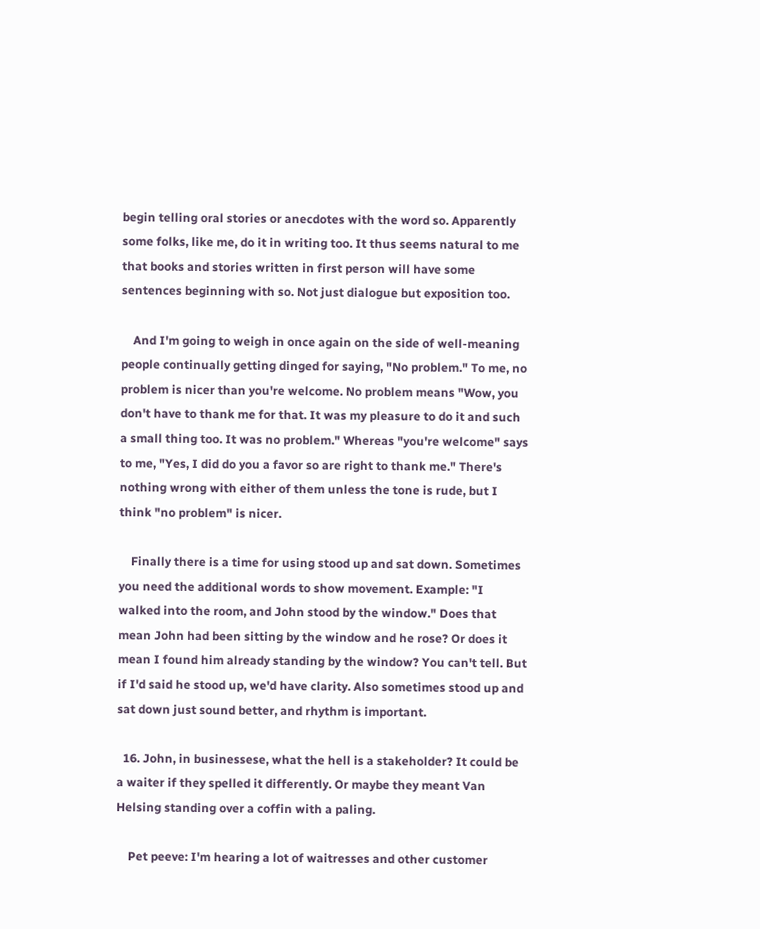begin telling oral stories or anecdotes with the word so. Apparently some folks, like me, do it in writing too. It thus seems natural to me that books and stories written in first person will have some sentences beginning with so. Not just dialogue but exposition too.

    And I'm going to weigh in once again on the side of well-meaning people continually getting dinged for saying, "No problem." To me, no problem is nicer than you're welcome. No problem means "Wow, you don't have to thank me for that. It was my pleasure to do it and such a small thing too. It was no problem." Whereas "you're welcome" says to me, "Yes, I did do you a favor so are right to thank me." There's nothing wrong with either of them unless the tone is rude, but I think "no problem" is nicer.

    Finally there is a time for using stood up and sat down. Sometimes you need the additional words to show movement. Example: "I walked into the room, and John stood by the window." Does that mean John had been sitting by the window and he rose? Or does it mean I found him already standing by the window? You can't tell. But if I'd said he stood up, we'd have clarity. Also sometimes stood up and sat down just sound better, and rhythm is important.

  16. John, in businessese, what the hell is a stakeholder? It could be a waiter if they spelled it differently. Or maybe they meant Van Helsing standing over a coffin with a paling.

    Pet peeve: I'm hearing a lot of waitresses and other customer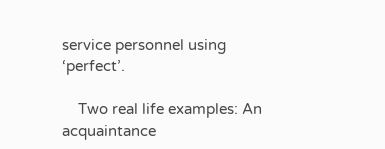service personnel using ‘perfect’.

    Two real life examples: An acquaintance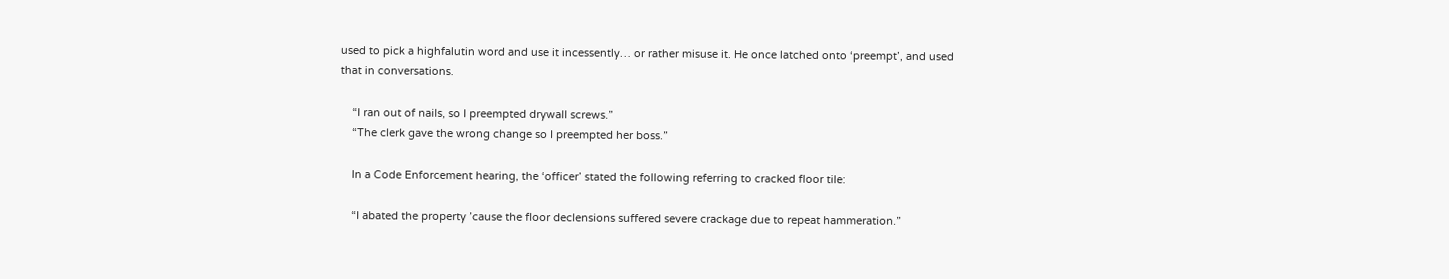used to pick a highfalutin word and use it incessently… or rather misuse it. He once latched onto ‘preempt’, and used that in conversations.

    “I ran out of nails, so I preempted drywall screws.”
    “The clerk gave the wrong change so I preempted her boss.”

    In a Code Enforcement hearing, the ‘officer’ stated the following referring to cracked floor tile:

    “I abated the property ’cause the floor declensions suffered severe crackage due to repeat hammeration.”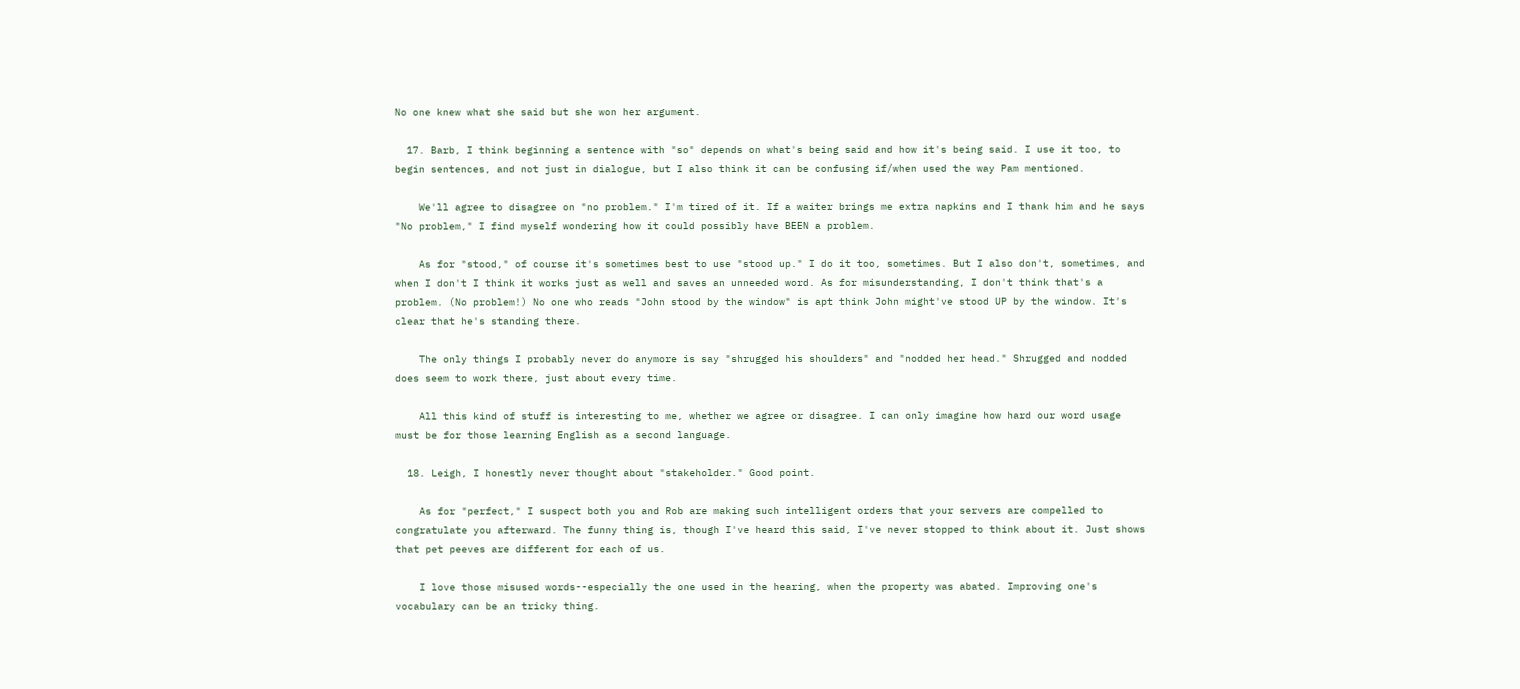No one knew what she said but she won her argument.

  17. Barb, I think beginning a sentence with "so" depends on what's being said and how it's being said. I use it too, to begin sentences, and not just in dialogue, but I also think it can be confusing if/when used the way Pam mentioned.

    We'll agree to disagree on "no problem." I'm tired of it. If a waiter brings me extra napkins and I thank him and he says "No problem," I find myself wondering how it could possibly have BEEN a problem.

    As for "stood," of course it's sometimes best to use "stood up." I do it too, sometimes. But I also don't, sometimes, and when I don't I think it works just as well and saves an unneeded word. As for misunderstanding, I don't think that's a problem. (No problem!) No one who reads "John stood by the window" is apt think John might've stood UP by the window. It's clear that he's standing there.

    The only things I probably never do anymore is say "shrugged his shoulders" and "nodded her head." Shrugged and nodded does seem to work there, just about every time.

    All this kind of stuff is interesting to me, whether we agree or disagree. I can only imagine how hard our word usage must be for those learning English as a second language.

  18. Leigh, I honestly never thought about "stakeholder." Good point.

    As for "perfect," I suspect both you and Rob are making such intelligent orders that your servers are compelled to congratulate you afterward. The funny thing is, though I've heard this said, I've never stopped to think about it. Just shows that pet peeves are different for each of us.

    I love those misused words--especially the one used in the hearing, when the property was abated. Improving one's vocabulary can be an tricky thing.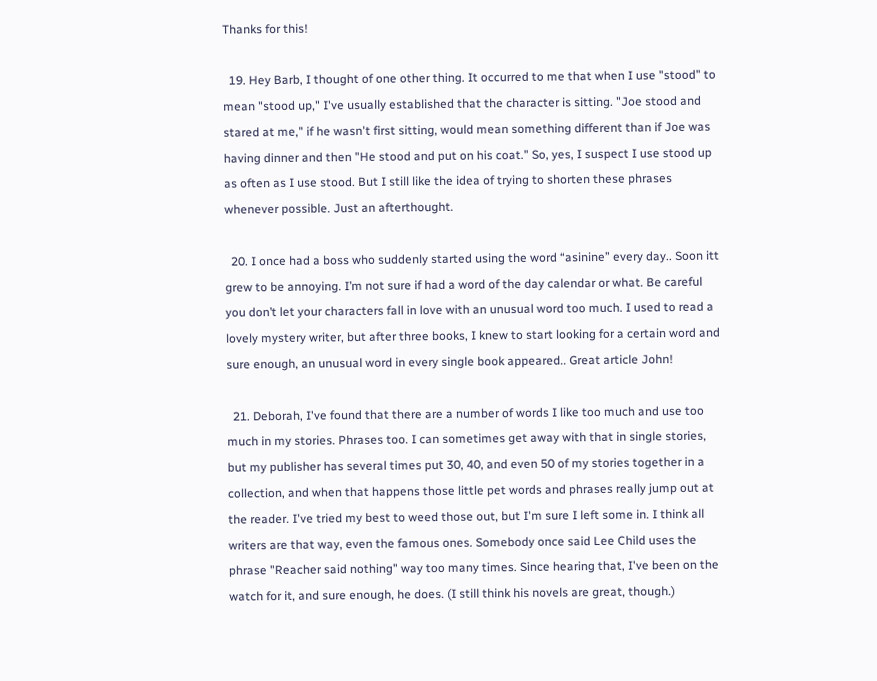Thanks for this!

  19. Hey Barb, I thought of one other thing. It occurred to me that when I use "stood" to mean "stood up," I've usually established that the character is sitting. "Joe stood and stared at me," if he wasn't first sitting, would mean something different than if Joe was having dinner and then "He stood and put on his coat." So, yes, I suspect I use stood up as often as I use stood. But I still like the idea of trying to shorten these phrases whenever possible. Just an afterthought.

  20. I once had a boss who suddenly started using the word “asinine” every day.. Soon itt grew to be annoying. I’m not sure if had a word of the day calendar or what. Be careful you don’t let your characters fall in love with an unusual word too much. I used to read a lovely mystery writer, but after three books, I knew to start looking for a certain word and sure enough, an unusual word in every single book appeared.. Great article John!

  21. Deborah, I've found that there are a number of words I like too much and use too much in my stories. Phrases too. I can sometimes get away with that in single stories, but my publisher has several times put 30, 40, and even 50 of my stories together in a collection, and when that happens those little pet words and phrases really jump out at the reader. I've tried my best to weed those out, but I'm sure I left some in. I think all writers are that way, even the famous ones. Somebody once said Lee Child uses the phrase "Reacher said nothing" way too many times. Since hearing that, I've been on the watch for it, and sure enough, he does. (I still think his novels are great, though.)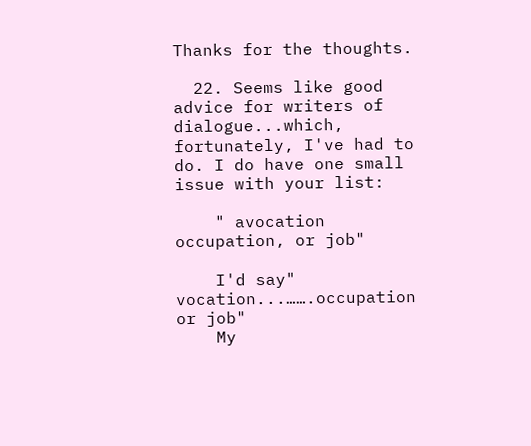Thanks for the thoughts.

  22. Seems like good advice for writers of dialogue...which, fortunately, I've had to do. I do have one small issue with your list:

    " avocation occupation, or job"

    I'd say" vocation...…….occupation or job"
    My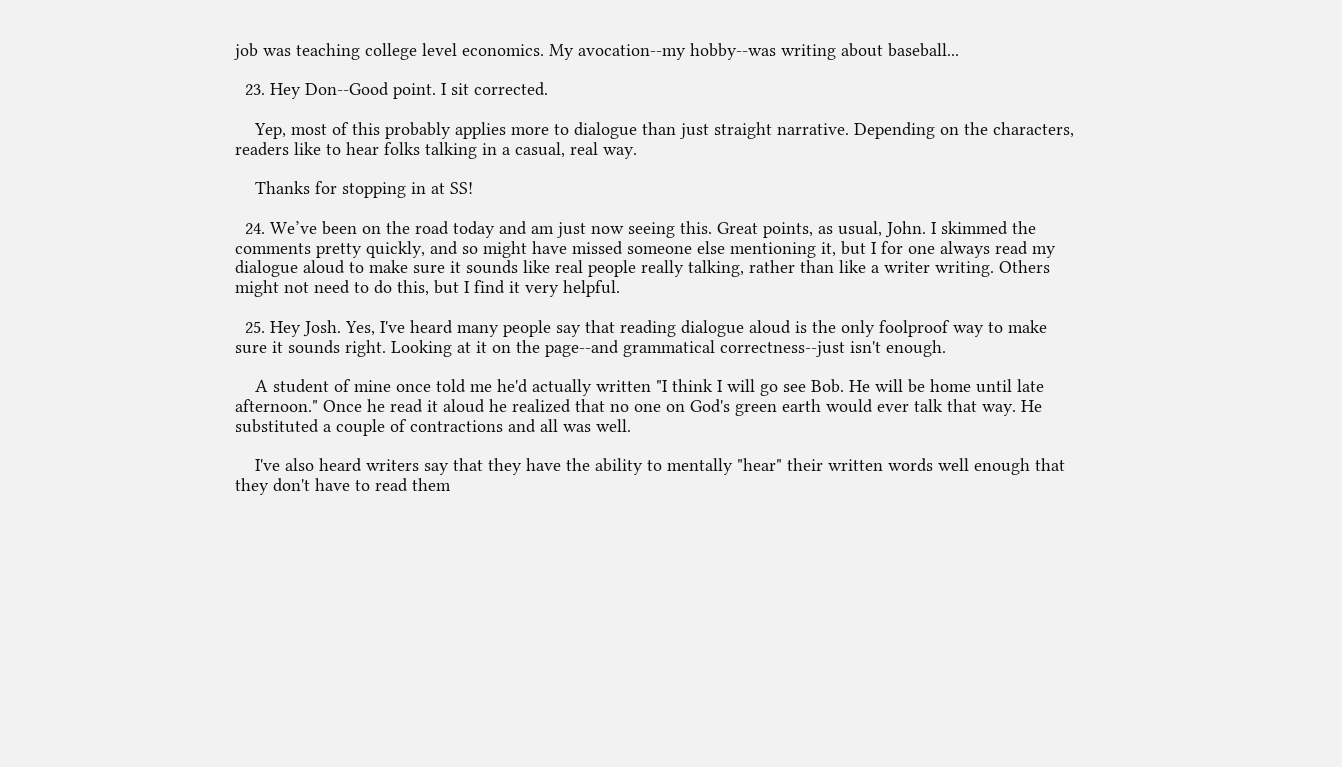job was teaching college level economics. My avocation--my hobby--was writing about baseball...

  23. Hey Don--Good point. I sit corrected.

    Yep, most of this probably applies more to dialogue than just straight narrative. Depending on the characters, readers like to hear folks talking in a casual, real way.

    Thanks for stopping in at SS!

  24. We’ve been on the road today and am just now seeing this. Great points, as usual, John. I skimmed the comments pretty quickly, and so might have missed someone else mentioning it, but I for one always read my dialogue aloud to make sure it sounds like real people really talking, rather than like a writer writing. Others might not need to do this, but I find it very helpful.

  25. Hey Josh. Yes, I've heard many people say that reading dialogue aloud is the only foolproof way to make sure it sounds right. Looking at it on the page--and grammatical correctness--just isn't enough.

    A student of mine once told me he'd actually written "I think I will go see Bob. He will be home until late afternoon." Once he read it aloud he realized that no one on God's green earth would ever talk that way. He substituted a couple of contractions and all was well.

    I've also heard writers say that they have the ability to mentally "hear" their written words well enough that they don't have to read them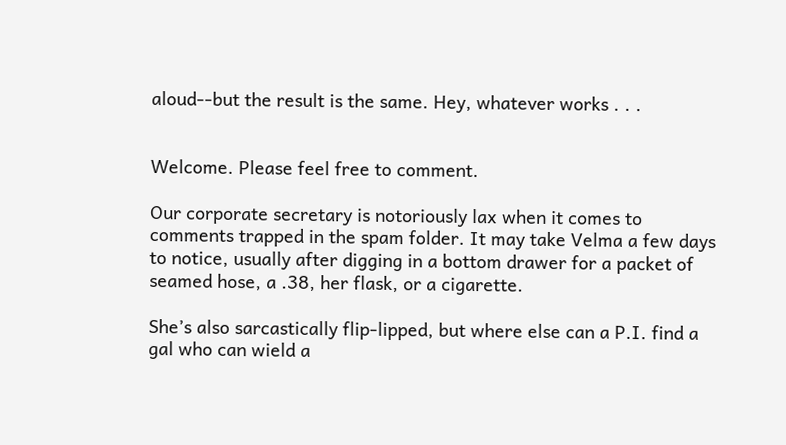aloud--but the result is the same. Hey, whatever works . . .


Welcome. Please feel free to comment.

Our corporate secretary is notoriously lax when it comes to comments trapped in the spam folder. It may take Velma a few days to notice, usually after digging in a bottom drawer for a packet of seamed hose, a .38, her flask, or a cigarette.

She’s also sarcastically flip-lipped, but where else can a P.I. find a gal who can wield a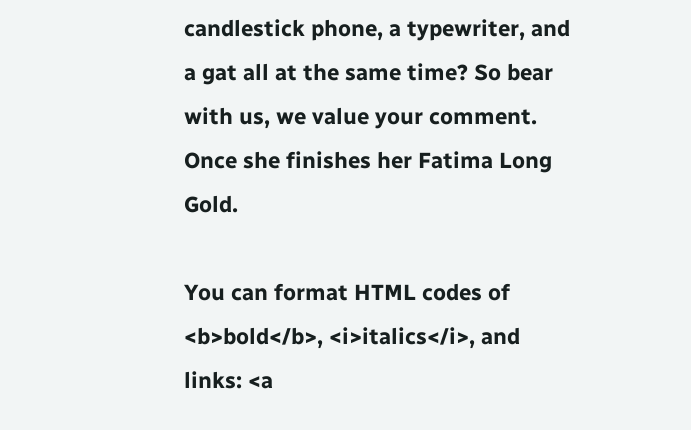candlestick phone, a typewriter, and a gat all at the same time? So bear with us, we value your comment. Once she finishes her Fatima Long Gold.

You can format HTML codes of <b>bold</b>, <i>italics</i>, and links: <a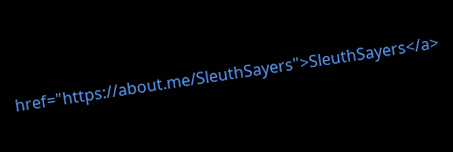href="https://about.me/SleuthSayers">SleuthSayers</a>